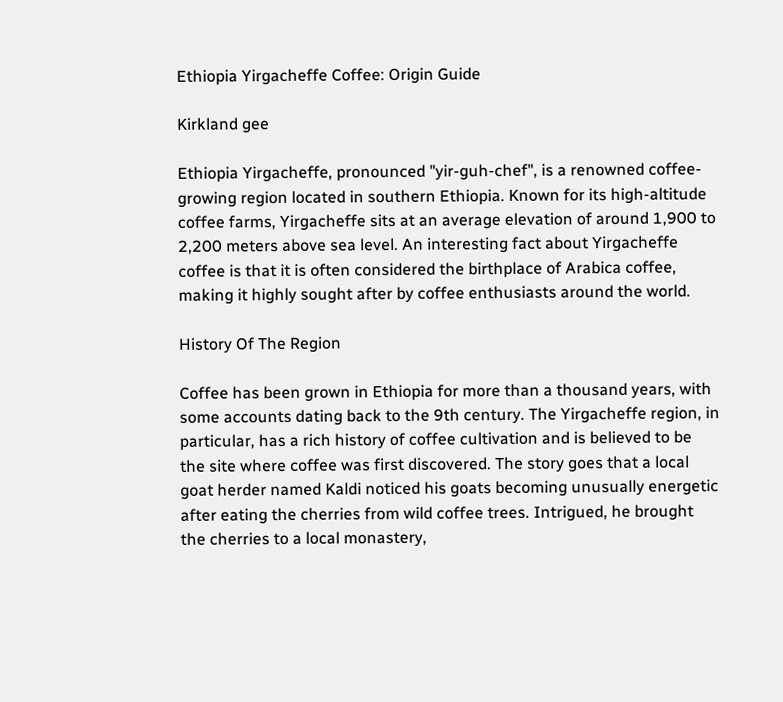Ethiopia Yirgacheffe Coffee: Origin Guide

Kirkland gee

Ethiopia Yirgacheffe, pronounced "yir-guh-chef", is a renowned coffee-growing region located in southern Ethiopia. Known for its high-altitude coffee farms, Yirgacheffe sits at an average elevation of around 1,900 to 2,200 meters above sea level. An interesting fact about Yirgacheffe coffee is that it is often considered the birthplace of Arabica coffee, making it highly sought after by coffee enthusiasts around the world.

History Of The Region

Coffee has been grown in Ethiopia for more than a thousand years, with some accounts dating back to the 9th century. The Yirgacheffe region, in particular, has a rich history of coffee cultivation and is believed to be the site where coffee was first discovered. The story goes that a local goat herder named Kaldi noticed his goats becoming unusually energetic after eating the cherries from wild coffee trees. Intrigued, he brought the cherries to a local monastery,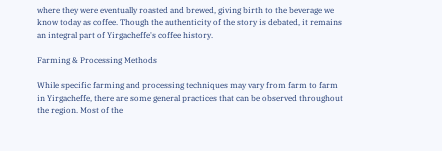where they were eventually roasted and brewed, giving birth to the beverage we know today as coffee. Though the authenticity of the story is debated, it remains an integral part of Yirgacheffe's coffee history.

Farming & Processing Methods

While specific farming and processing techniques may vary from farm to farm in Yirgacheffe, there are some general practices that can be observed throughout the region. Most of the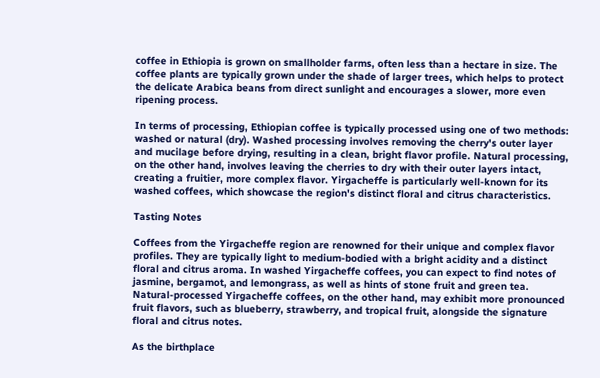coffee in Ethiopia is grown on smallholder farms, often less than a hectare in size. The coffee plants are typically grown under the shade of larger trees, which helps to protect the delicate Arabica beans from direct sunlight and encourages a slower, more even ripening process.

In terms of processing, Ethiopian coffee is typically processed using one of two methods: washed or natural (dry). Washed processing involves removing the cherry's outer layer and mucilage before drying, resulting in a clean, bright flavor profile. Natural processing, on the other hand, involves leaving the cherries to dry with their outer layers intact, creating a fruitier, more complex flavor. Yirgacheffe is particularly well-known for its washed coffees, which showcase the region's distinct floral and citrus characteristics.

Tasting Notes

Coffees from the Yirgacheffe region are renowned for their unique and complex flavor profiles. They are typically light to medium-bodied with a bright acidity and a distinct floral and citrus aroma. In washed Yirgacheffe coffees, you can expect to find notes of jasmine, bergamot, and lemongrass, as well as hints of stone fruit and green tea. Natural-processed Yirgacheffe coffees, on the other hand, may exhibit more pronounced fruit flavors, such as blueberry, strawberry, and tropical fruit, alongside the signature floral and citrus notes.

As the birthplace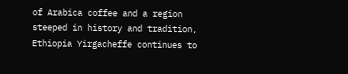of Arabica coffee and a region steeped in history and tradition, Ethiopia Yirgacheffe continues to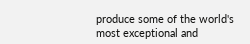produce some of the world's most exceptional and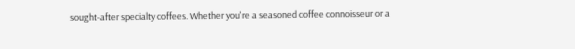sought-after specialty coffees. Whether you're a seasoned coffee connoisseur or a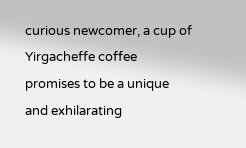curious newcomer, a cup of Yirgacheffe coffee promises to be a unique and exhilarating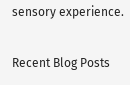sensory experience.

Recent Blog Posts